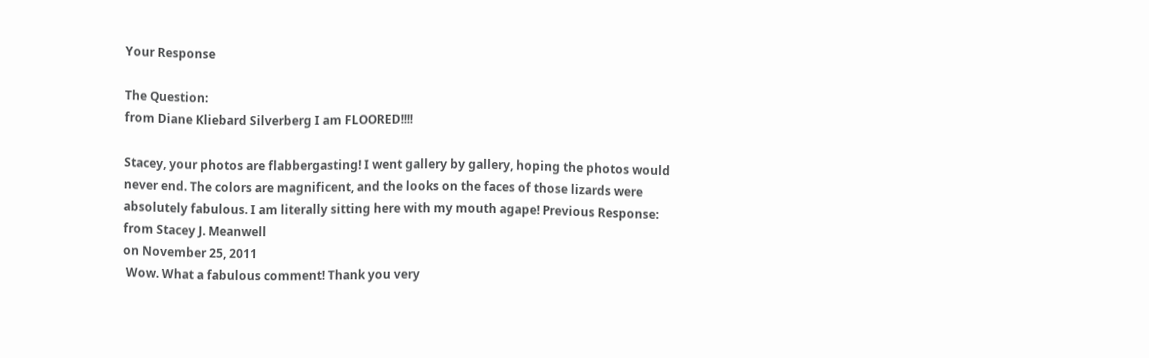Your Response

The Question:
from Diane Kliebard Silverberg I am FLOORED!!!!

Stacey, your photos are flabbergasting! I went gallery by gallery, hoping the photos would never end. The colors are magnificent, and the looks on the faces of those lizards were absolutely fabulous. I am literally sitting here with my mouth agape! Previous Response:
from Stacey J. Meanwell
on November 25, 2011
 Wow. What a fabulous comment! Thank you very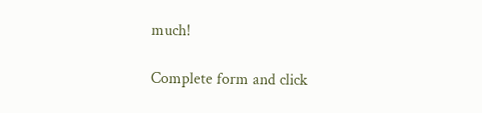much!

Complete form and click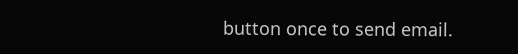button once to send email.